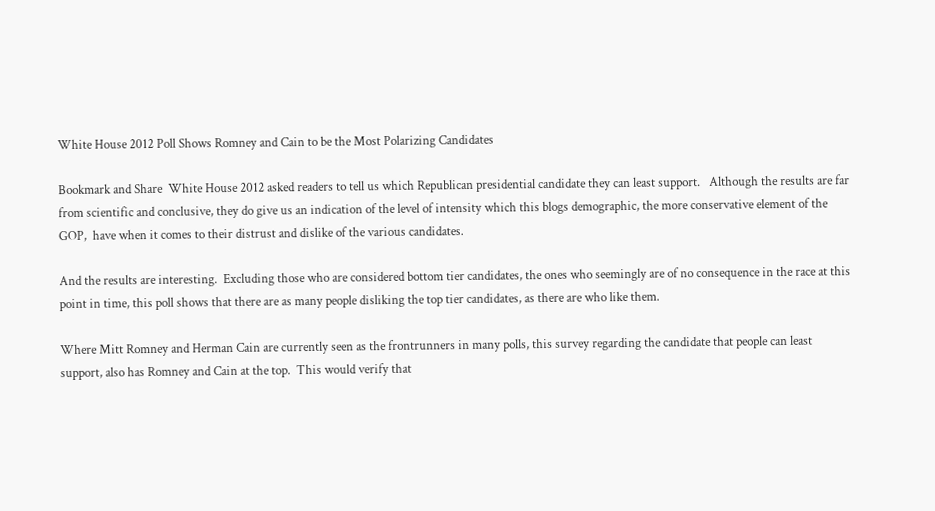White House 2012 Poll Shows Romney and Cain to be the Most Polarizing Candidates

Bookmark and Share  White House 2012 asked readers to tell us which Republican presidential candidate they can least support.   Although the results are far from scientific and conclusive, they do give us an indication of the level of intensity which this blogs demographic, the more conservative element of the GOP,  have when it comes to their distrust and dislike of the various candidates.

And the results are interesting.  Excluding those who are considered bottom tier candidates, the ones who seemingly are of no consequence in the race at this point in time, this poll shows that there are as many people disliking the top tier candidates, as there are who like them.

Where Mitt Romney and Herman Cain are currently seen as the frontrunners in many polls, this survey regarding the candidate that people can least support, also has Romney and Cain at the top.  This would verify that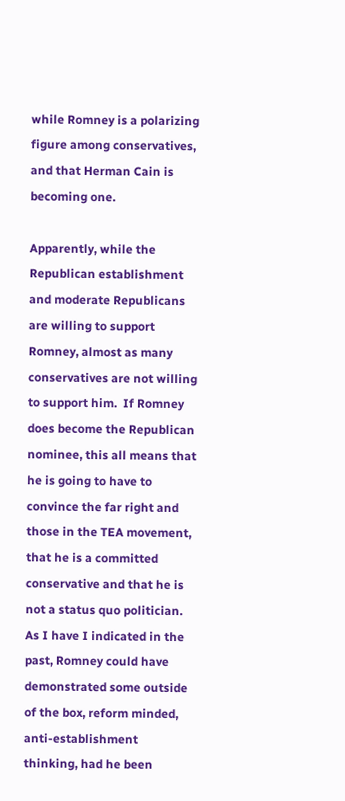while Romney is a polarizing figure among conservatives, and that Herman Cain is becoming one.

Apparently, while the Republican establishment and moderate Republicans are willing to support Romney, almost as many conservatives are not willing to support him.  If Romney does become the Republican nominee, this all means that he is going to have to convince the far right and those in the TEA movement, that he is a committed conservative and that he is not a status quo politician.  As I have I indicated in the past, Romney could have demonstrated some outside of the box, reform minded, anti-establishment thinking, had he been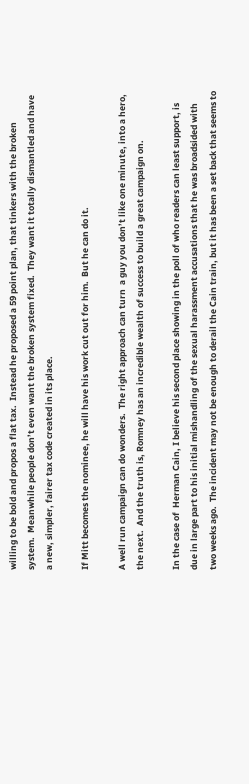willing to be bold and propos a flat tax.  Instead he proposed a 59 point plan, that tinkers with the broken system.  Meanwhile people don’t even want the broken system fixed.  They want it totally dismantled and have a new, simpler, fairer tax code created in its place.

If Mitt becomes the nominee, he will have his work cut out for him.  But he can do it.

A well run campaign can do wonders.  The right approach can turn  a guy you don’t like one minute, into a hero, the next.  And the truth is, Romney has an incredible wealth of success to build a great campaign on.

In the case of  Herman Cain, I believe his second place showing in the poll of who readers can least support, is due in large part to his initial mishandling of the sexual harassment accusations that he was broadsided with two weeks ago.  The incident may not be enough to derail the Cain train, but it has been a set back that seems to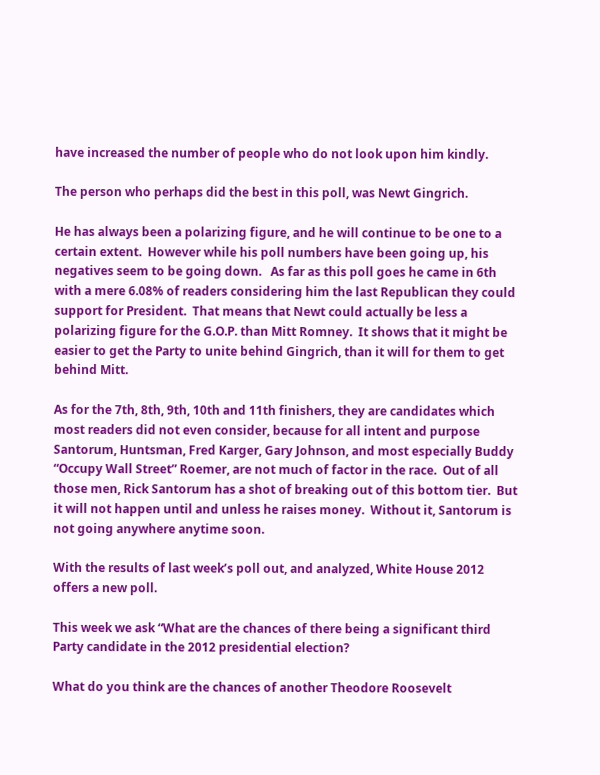have increased the number of people who do not look upon him kindly.

The person who perhaps did the best in this poll, was Newt Gingrich.

He has always been a polarizing figure, and he will continue to be one to a certain extent.  However while his poll numbers have been going up, his negatives seem to be going down.   As far as this poll goes he came in 6th with a mere 6.08% of readers considering him the last Republican they could support for President.  That means that Newt could actually be less a polarizing figure for the G.O.P. than Mitt Romney.  It shows that it might be easier to get the Party to unite behind Gingrich, than it will for them to get behind Mitt.

As for the 7th, 8th, 9th, 10th and 11th finishers, they are candidates which most readers did not even consider, because for all intent and purpose Santorum, Huntsman, Fred Karger, Gary Johnson, and most especially Buddy “Occupy Wall Street” Roemer, are not much of factor in the race.  Out of all those men, Rick Santorum has a shot of breaking out of this bottom tier.  But it will not happen until and unless he raises money.  Without it, Santorum is not going anywhere anytime soon.

With the results of last week’s poll out, and analyzed, White House 2012 offers a new poll.

This week we ask “What are the chances of there being a significant third Party candidate in the 2012 presidential election?

What do you think are the chances of another Theodore Roosevelt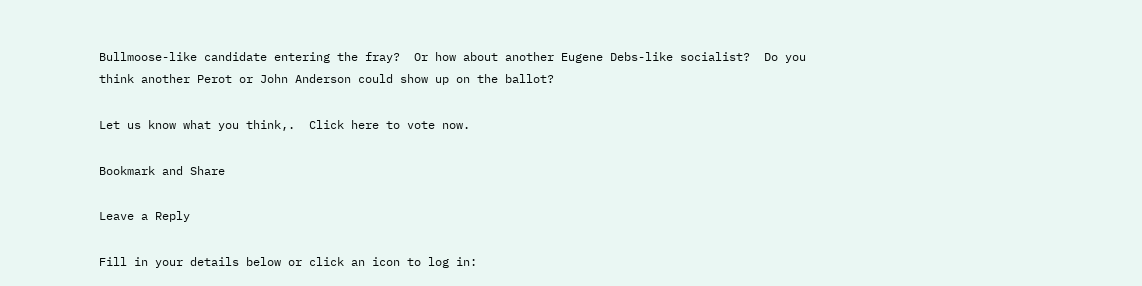Bullmoose-like candidate entering the fray?  Or how about another Eugene Debs-like socialist?  Do you think another Perot or John Anderson could show up on the ballot?

Let us know what you think,.  Click here to vote now.

Bookmark and Share

Leave a Reply

Fill in your details below or click an icon to log in: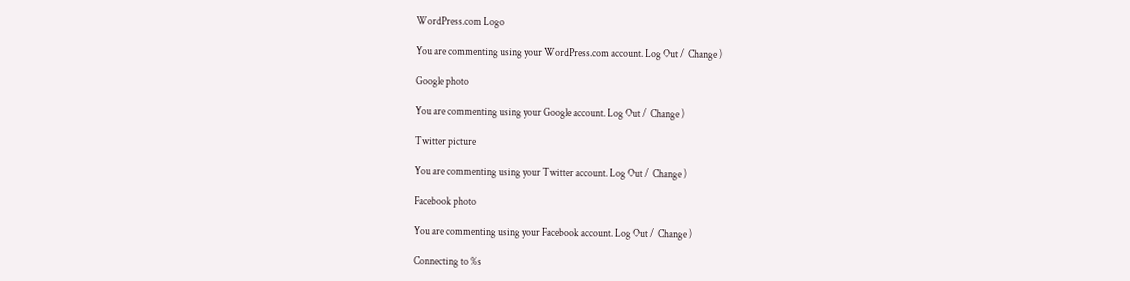WordPress.com Logo

You are commenting using your WordPress.com account. Log Out /  Change )

Google photo

You are commenting using your Google account. Log Out /  Change )

Twitter picture

You are commenting using your Twitter account. Log Out /  Change )

Facebook photo

You are commenting using your Facebook account. Log Out /  Change )

Connecting to %s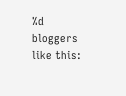%d bloggers like this: